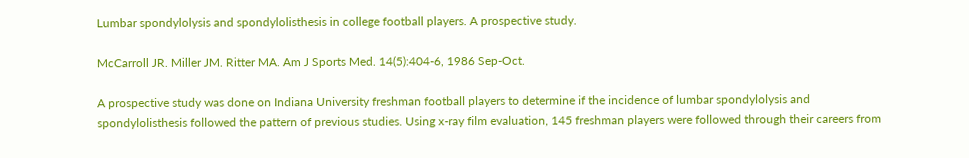Lumbar spondylolysis and spondylolisthesis in college football players. A prospective study.

McCarroll JR. Miller JM. Ritter MA. Am J Sports Med. 14(5):404-6, 1986 Sep-Oct.

A prospective study was done on Indiana University freshman football players to determine if the incidence of lumbar spondylolysis and spondylolisthesis followed the pattern of previous studies. Using x-ray film evaluation, 145 freshman players were followed through their careers from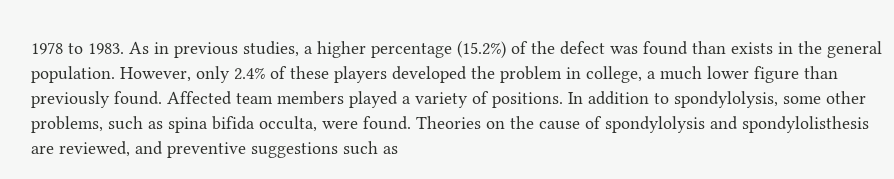1978 to 1983. As in previous studies, a higher percentage (15.2%) of the defect was found than exists in the general population. However, only 2.4% of these players developed the problem in college, a much lower figure than previously found. Affected team members played a variety of positions. In addition to spondylolysis, some other problems, such as spina bifida occulta, were found. Theories on the cause of spondylolysis and spondylolisthesis are reviewed, and preventive suggestions such as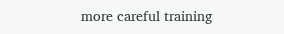more careful training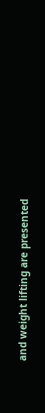and weight lifting are presented